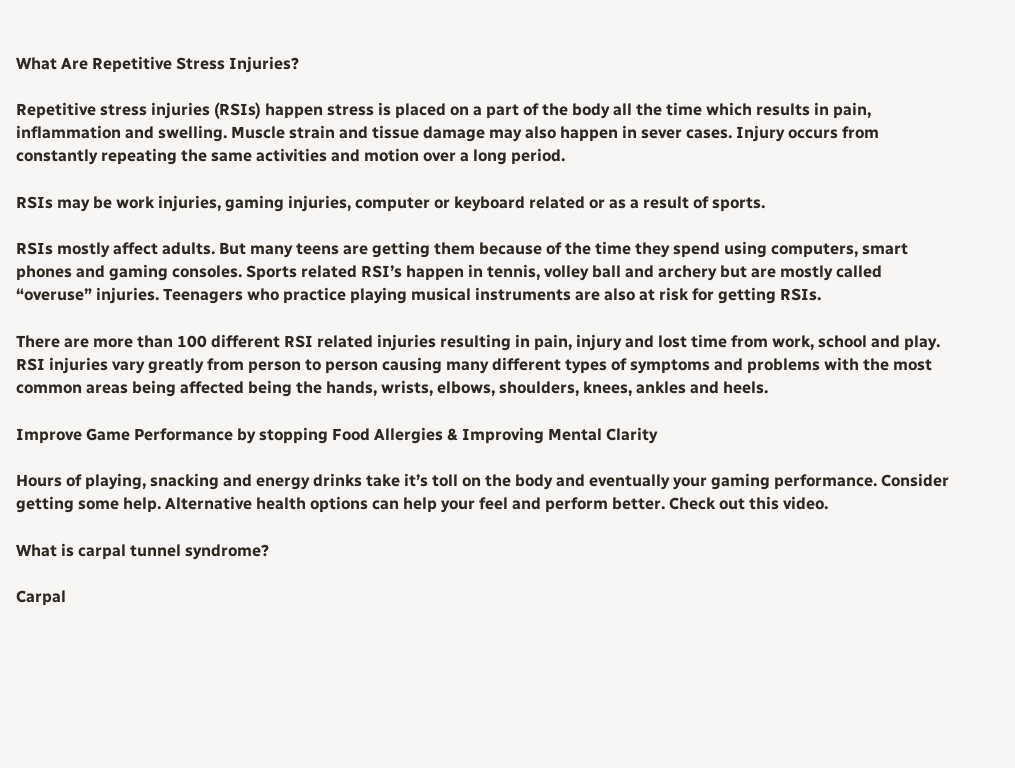What Are Repetitive Stress Injuries?

Repetitive stress injuries (RSIs) happen stress is placed on a part of the body all the time which results in pain, inflammation and swelling. Muscle strain and tissue damage may also happen in sever cases. Injury occurs from constantly repeating the same activities and motion over a long period.

RSIs may be work injuries, gaming injuries, computer or keyboard related or as a result of sports.

RSIs mostly affect adults. But many teens are getting them because of the time they spend using computers, smart phones and gaming consoles. Sports related RSI’s happen in tennis, volley ball and archery but are mostly called “overuse” injuries. Teenagers who practice playing musical instruments are also at risk for getting RSIs.

There are more than 100 different RSI related injuries resulting in pain, injury and lost time from work, school and play. RSI injuries vary greatly from person to person causing many different types of symptoms and problems with the most common areas being affected being the hands, wrists, elbows, shoulders, knees, ankles and heels.

Improve Game Performance by stopping Food Allergies & Improving Mental Clarity

Hours of playing, snacking and energy drinks take it’s toll on the body and eventually your gaming performance. Consider getting some help. Alternative health options can help your feel and perform better. Check out this video.

What is carpal tunnel syndrome?

Carpal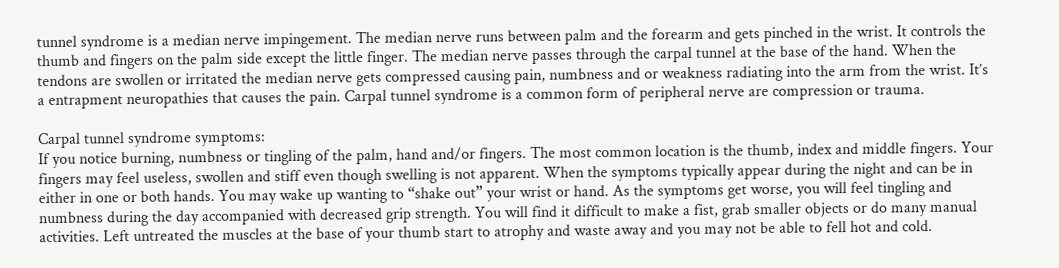tunnel syndrome is a median nerve impingement. The median nerve runs between palm and the forearm and gets pinched in the wrist. It controls the thumb and fingers on the palm side except the little finger. The median nerve passes through the carpal tunnel at the base of the hand. When the tendons are swollen or irritated the median nerve gets compressed causing pain, numbness and or weakness radiating into the arm from the wrist. It’s a entrapment neuropathies that causes the pain. Carpal tunnel syndrome is a common form of peripheral nerve are compression or trauma.

Carpal tunnel syndrome symptoms:
If you notice burning, numbness or tingling of the palm, hand and/or fingers. The most common location is the thumb, index and middle fingers. Your fingers may feel useless, swollen and stiff even though swelling is not apparent. When the symptoms typically appear during the night and can be in either in one or both hands. You may wake up wanting to “shake out” your wrist or hand. As the symptoms get worse, you will feel tingling and numbness during the day accompanied with decreased grip strength. You will find it difficult to make a fist, grab smaller objects or do many manual activities. Left untreated the muscles at the base of your thumb start to atrophy and waste away and you may not be able to fell hot and cold.